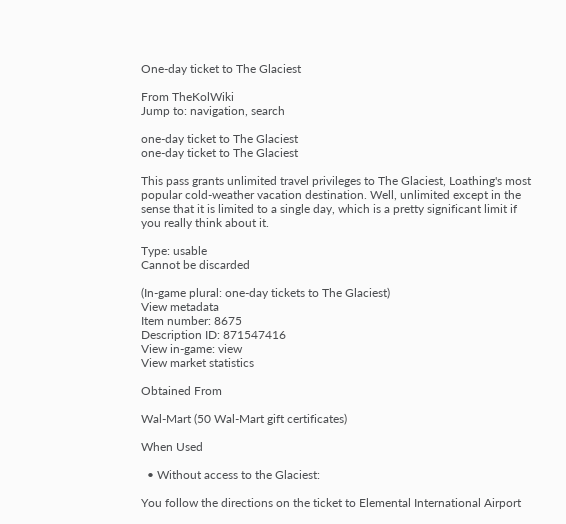One-day ticket to The Glaciest

From TheKolWiki
Jump to: navigation, search

one-day ticket to The Glaciest
one-day ticket to The Glaciest

This pass grants unlimited travel privileges to The Glaciest, Loathing's most popular cold-weather vacation destination. Well, unlimited except in the sense that it is limited to a single day, which is a pretty significant limit if you really think about it.

Type: usable
Cannot be discarded

(In-game plural: one-day tickets to The Glaciest)
View metadata
Item number: 8675
Description ID: 871547416
View in-game: view
View market statistics

Obtained From

Wal-Mart (50 Wal-Mart gift certificates)

When Used

  • Without access to the Glaciest:

You follow the directions on the ticket to Elemental International Airport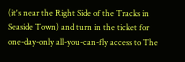(it's near the Right Side of the Tracks in Seaside Town) and turn in the ticket for one-day-only all-you-can-fly access to The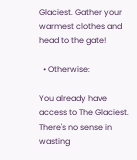Glaciest. Gather your warmest clothes and head to the gate!

  • Otherwise:

You already have access to The Glaciest. There's no sense in wasting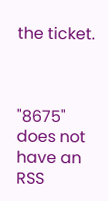the ticket.



"8675" does not have an RSS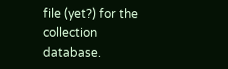file (yet?) for the collection database.